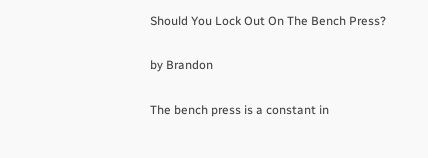Should You Lock Out On The Bench Press?

by Brandon

The bench press is a constant in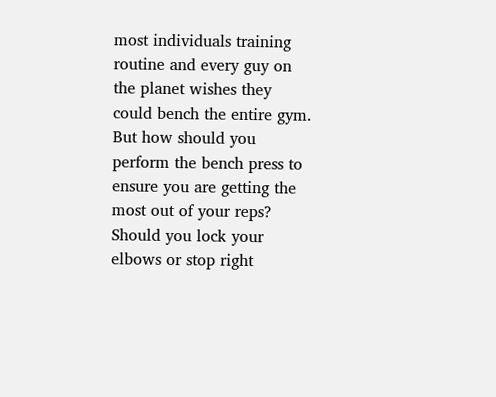most individuals training routine and every guy on the planet wishes they could bench the entire gym. But how should you perform the bench press to ensure you are getting the most out of your reps? Should you lock your elbows or stop right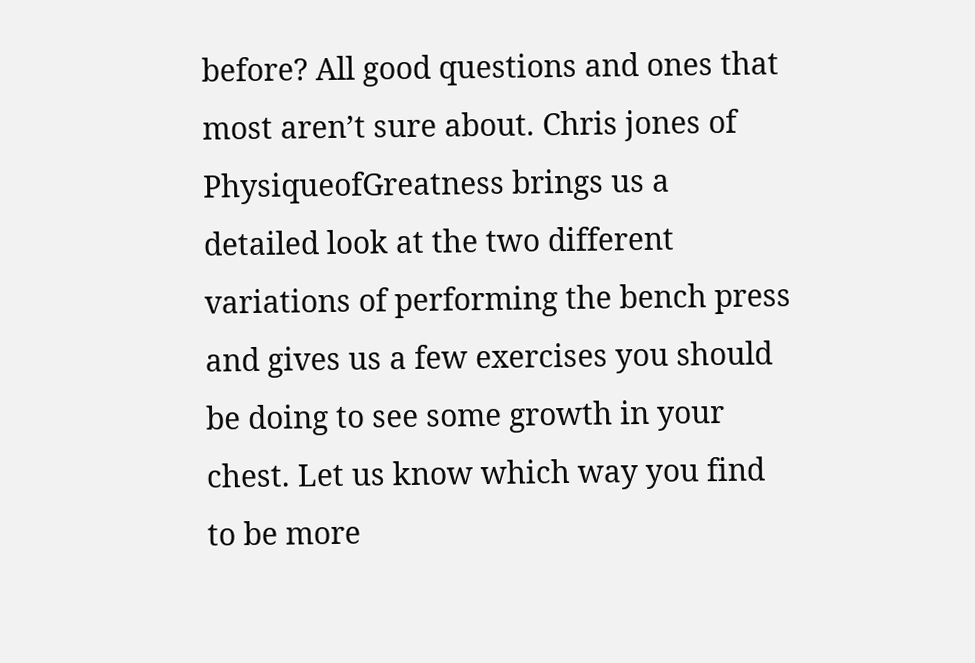before? All good questions and ones that most aren’t sure about. Chris jones of PhysiqueofGreatness brings us a detailed look at the two different variations of performing the bench press and gives us a few exercises you should be doing to see some growth in your chest. Let us know which way you find to be more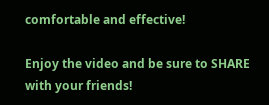comfortable and effective!

Enjoy the video and be sure to SHARE with your friends!